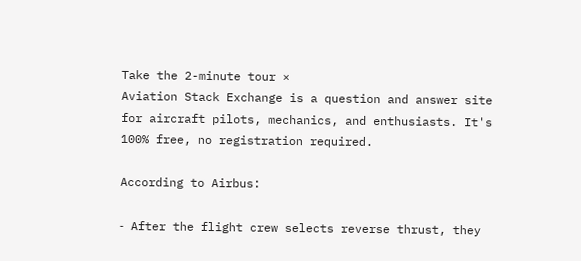Take the 2-minute tour ×
Aviation Stack Exchange is a question and answer site for aircraft pilots, mechanics, and enthusiasts. It's 100% free, no registration required.

According to Airbus:

‐ After the flight crew selects reverse thrust, they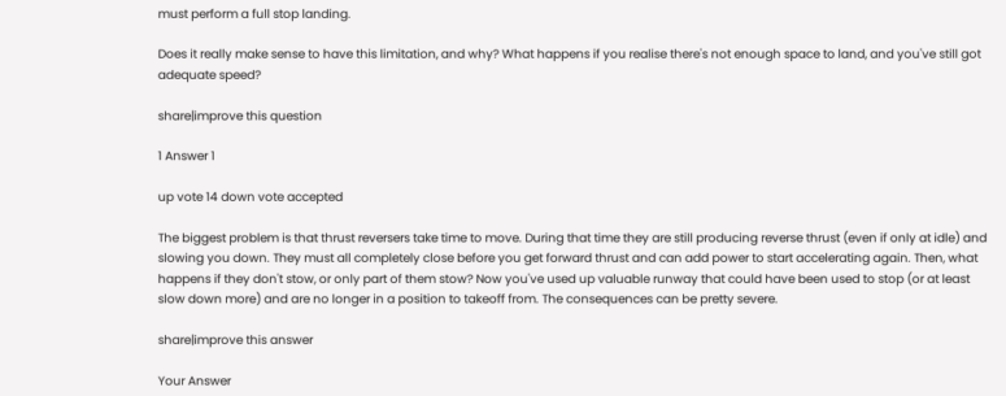must perform a full stop landing.

Does it really make sense to have this limitation, and why? What happens if you realise there's not enough space to land, and you've still got adequate speed?

share|improve this question

1 Answer 1

up vote 14 down vote accepted

The biggest problem is that thrust reversers take time to move. During that time they are still producing reverse thrust (even if only at idle) and slowing you down. They must all completely close before you get forward thrust and can add power to start accelerating again. Then, what happens if they don't stow, or only part of them stow? Now you've used up valuable runway that could have been used to stop (or at least slow down more) and are no longer in a position to takeoff from. The consequences can be pretty severe.

share|improve this answer

Your Answer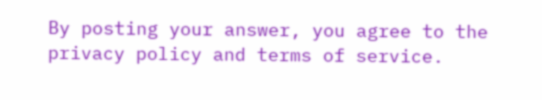By posting your answer, you agree to the privacy policy and terms of service.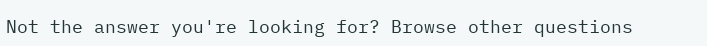Not the answer you're looking for? Browse other questions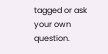tagged or ask your own question.